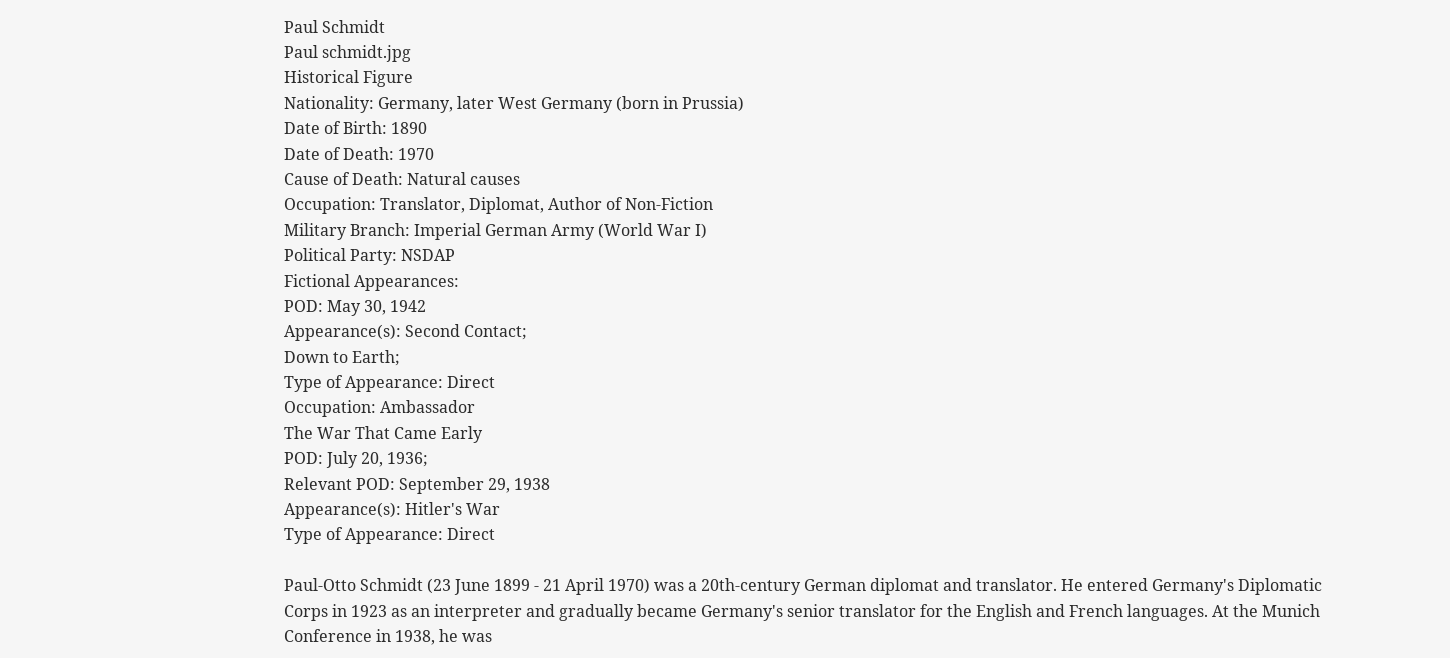Paul Schmidt
Paul schmidt.jpg
Historical Figure
Nationality: Germany, later West Germany (born in Prussia)
Date of Birth: 1890
Date of Death: 1970
Cause of Death: Natural causes
Occupation: Translator, Diplomat, Author of Non-Fiction
Military Branch: Imperial German Army (World War I)
Political Party: NSDAP
Fictional Appearances:
POD: May 30, 1942
Appearance(s): Second Contact;
Down to Earth;
Type of Appearance: Direct
Occupation: Ambassador
The War That Came Early
POD: July 20, 1936;
Relevant POD: September 29, 1938
Appearance(s): Hitler's War
Type of Appearance: Direct

Paul-Otto Schmidt (23 June 1899 - 21 April 1970) was a 20th-century German diplomat and translator. He entered Germany's Diplomatic Corps in 1923 as an interpreter and gradually became Germany's senior translator for the English and French languages. At the Munich Conference in 1938, he was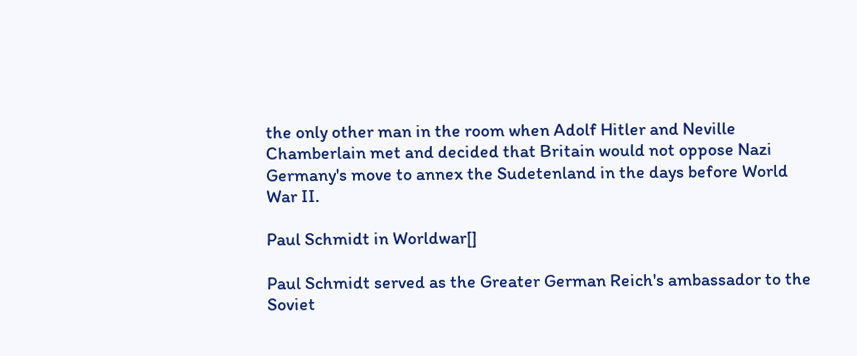the only other man in the room when Adolf Hitler and Neville Chamberlain met and decided that Britain would not oppose Nazi Germany's move to annex the Sudetenland in the days before World War II.

Paul Schmidt in Worldwar[]

Paul Schmidt served as the Greater German Reich's ambassador to the Soviet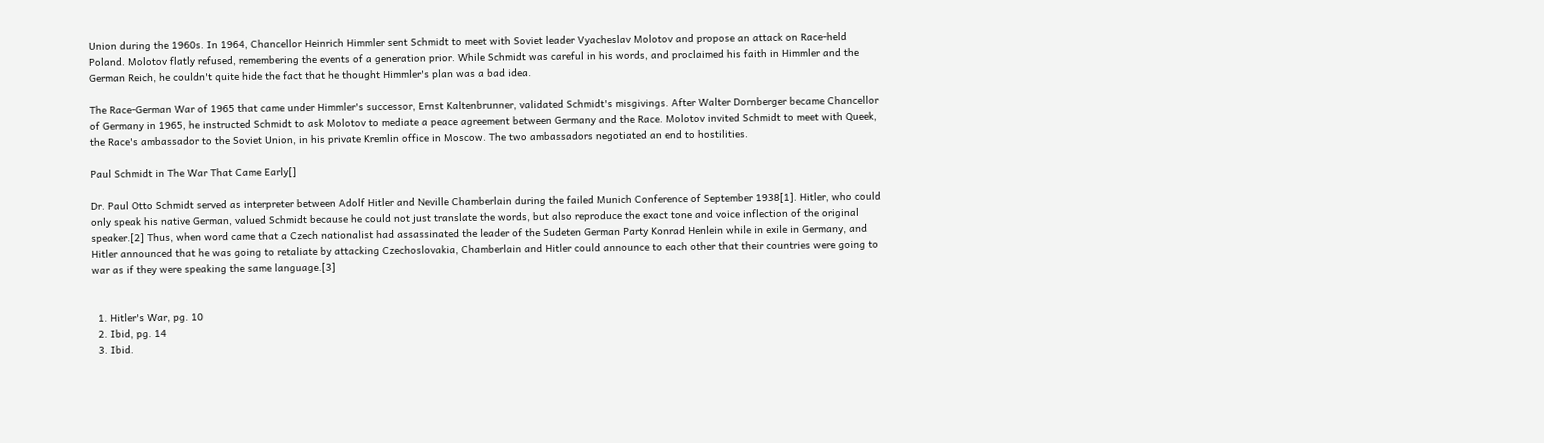Union during the 1960s. In 1964, Chancellor Heinrich Himmler sent Schmidt to meet with Soviet leader Vyacheslav Molotov and propose an attack on Race-held Poland. Molotov flatly refused, remembering the events of a generation prior. While Schmidt was careful in his words, and proclaimed his faith in Himmler and the German Reich, he couldn't quite hide the fact that he thought Himmler's plan was a bad idea.

The Race-German War of 1965 that came under Himmler's successor, Ernst Kaltenbrunner, validated Schmidt's misgivings. After Walter Dornberger became Chancellor of Germany in 1965, he instructed Schmidt to ask Molotov to mediate a peace agreement between Germany and the Race. Molotov invited Schmidt to meet with Queek, the Race's ambassador to the Soviet Union, in his private Kremlin office in Moscow. The two ambassadors negotiated an end to hostilities.

Paul Schmidt in The War That Came Early[]

Dr. Paul Otto Schmidt served as interpreter between Adolf Hitler and Neville Chamberlain during the failed Munich Conference of September 1938[1]. Hitler, who could only speak his native German, valued Schmidt because he could not just translate the words, but also reproduce the exact tone and voice inflection of the original speaker.[2] Thus, when word came that a Czech nationalist had assassinated the leader of the Sudeten German Party Konrad Henlein while in exile in Germany, and Hitler announced that he was going to retaliate by attacking Czechoslovakia, Chamberlain and Hitler could announce to each other that their countries were going to war as if they were speaking the same language.[3]


  1. Hitler's War, pg. 10
  2. Ibid, pg. 14
  3. Ibid.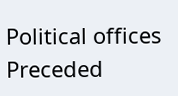Political offices
Preceded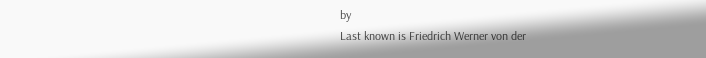by
Last known is Friedrich Werner von der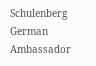Schulenberg
German Ambassador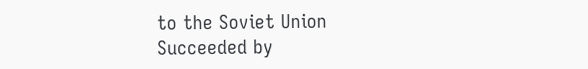to the Soviet Union
Succeeded by